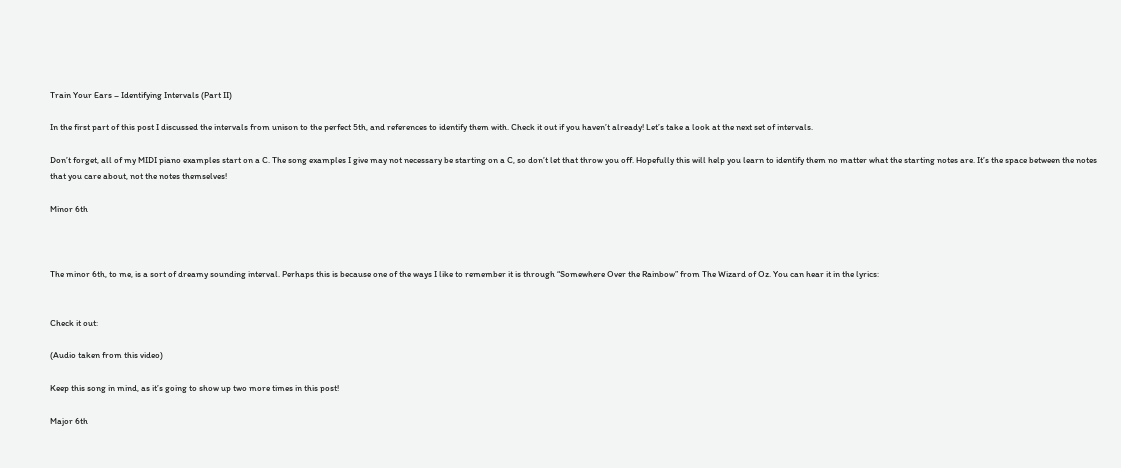Train Your Ears – Identifying Intervals (Part II)

In the first part of this post I discussed the intervals from unison to the perfect 5th, and references to identify them with. Check it out if you haven’t already! Let’s take a look at the next set of intervals.

Don’t forget, all of my MIDI piano examples start on a C. The song examples I give may not necessary be starting on a C, so don’t let that throw you off. Hopefully this will help you learn to identify them no matter what the starting notes are. It’s the space between the notes that you care about, not the notes themselves!

Minor 6th



The minor 6th, to me, is a sort of dreamy sounding interval. Perhaps this is because one of the ways I like to remember it is through “Somewhere Over the Rainbow” from The Wizard of Oz. You can hear it in the lyrics:


Check it out:

(Audio taken from this video)

Keep this song in mind, as it’s going to show up two more times in this post!

Major 6th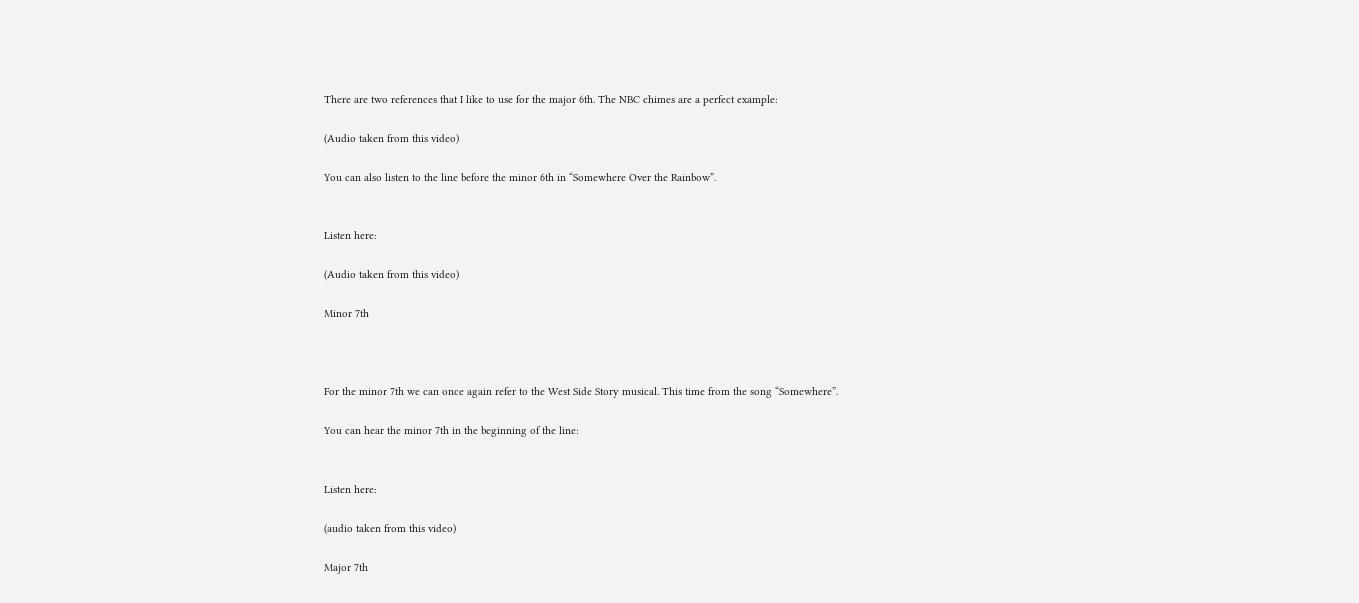There are two references that I like to use for the major 6th. The NBC chimes are a perfect example:

(Audio taken from this video)

You can also listen to the line before the minor 6th in “Somewhere Over the Rainbow”.


Listen here:

(Audio taken from this video)

Minor 7th



For the minor 7th we can once again refer to the West Side Story musical. This time from the song “Somewhere”.

You can hear the minor 7th in the beginning of the line:


Listen here:

(audio taken from this video)

Major 7th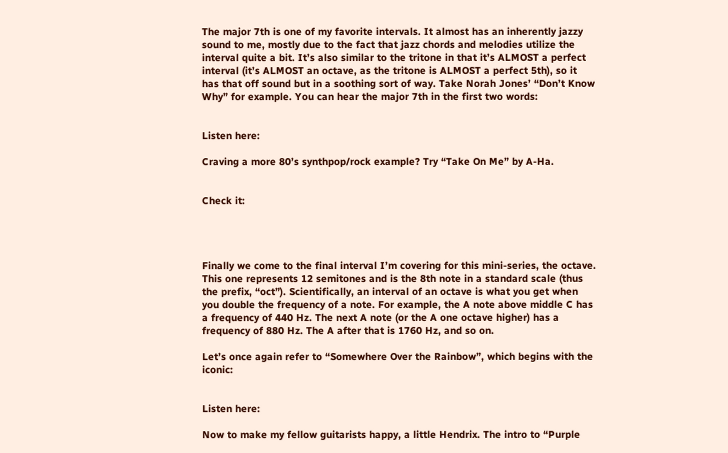The major 7th is one of my favorite intervals. It almost has an inherently jazzy sound to me, mostly due to the fact that jazz chords and melodies utilize the interval quite a bit. It’s also similar to the tritone in that it’s ALMOST a perfect interval (it’s ALMOST an octave, as the tritone is ALMOST a perfect 5th), so it has that off sound but in a soothing sort of way. Take Norah Jones’ “Don’t Know Why” for example. You can hear the major 7th in the first two words:


Listen here:

Craving a more 80’s synthpop/rock example? Try “Take On Me” by A-Ha.


Check it:




Finally we come to the final interval I’m covering for this mini-series, the octave. This one represents 12 semitones and is the 8th note in a standard scale (thus the prefix, “oct”). Scientifically, an interval of an octave is what you get when you double the frequency of a note. For example, the A note above middle C has a frequency of 440 Hz. The next A note (or the A one octave higher) has a frequency of 880 Hz. The A after that is 1760 Hz, and so on.

Let’s once again refer to “Somewhere Over the Rainbow”, which begins with the iconic:


Listen here:

Now to make my fellow guitarists happy, a little Hendrix. The intro to “Purple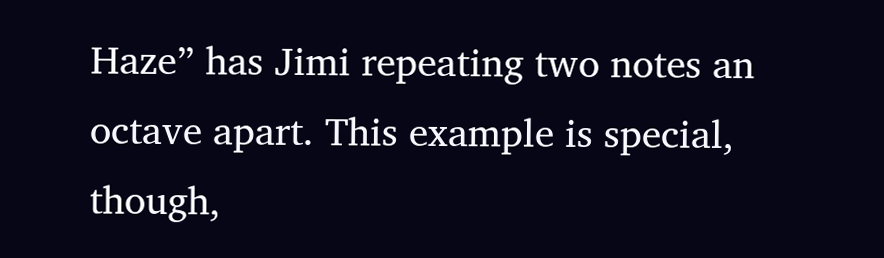Haze” has Jimi repeating two notes an octave apart. This example is special, though,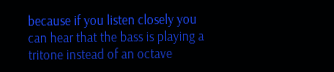because if you listen closely you can hear that the bass is playing a tritone instead of an octave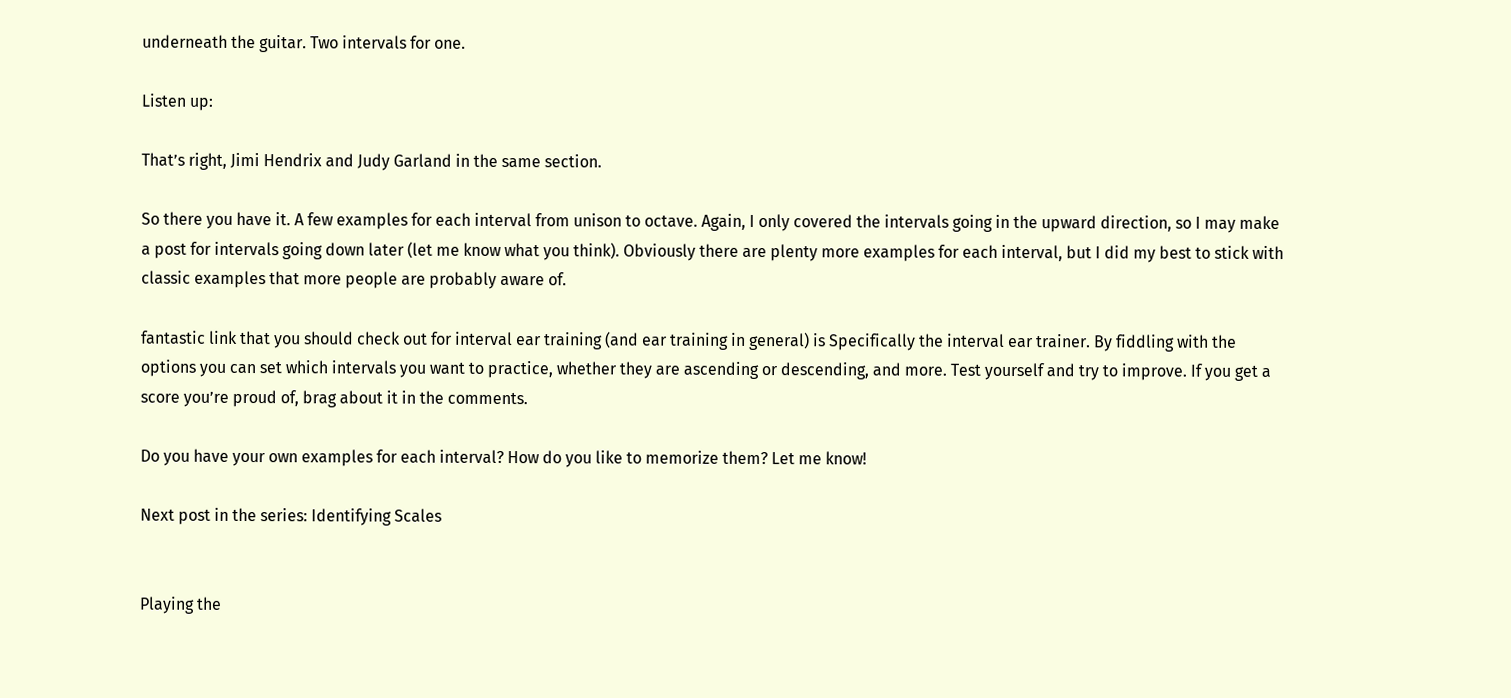underneath the guitar. Two intervals for one.

Listen up:

That’s right, Jimi Hendrix and Judy Garland in the same section.

So there you have it. A few examples for each interval from unison to octave. Again, I only covered the intervals going in the upward direction, so I may make a post for intervals going down later (let me know what you think). Obviously there are plenty more examples for each interval, but I did my best to stick with classic examples that more people are probably aware of.

fantastic link that you should check out for interval ear training (and ear training in general) is Specifically the interval ear trainer. By fiddling with the options you can set which intervals you want to practice, whether they are ascending or descending, and more. Test yourself and try to improve. If you get a score you’re proud of, brag about it in the comments.

Do you have your own examples for each interval? How do you like to memorize them? Let me know!

Next post in the series: Identifying Scales


Playing the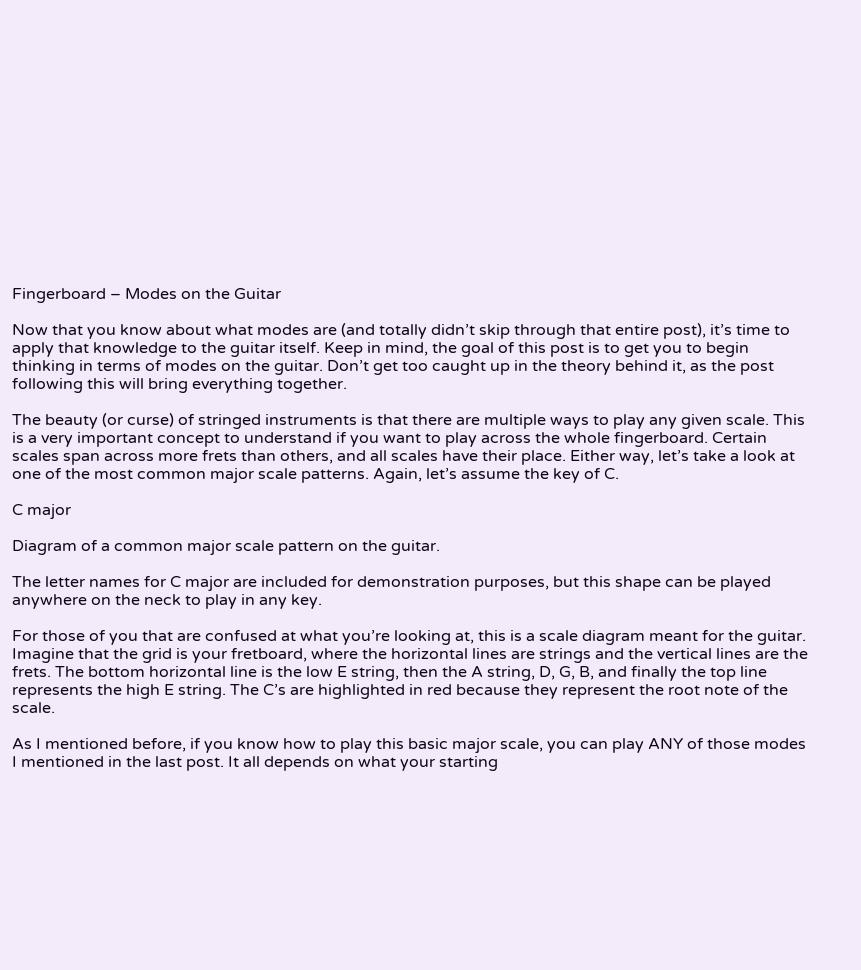Fingerboard – Modes on the Guitar

Now that you know about what modes are (and totally didn’t skip through that entire post), it’s time to apply that knowledge to the guitar itself. Keep in mind, the goal of this post is to get you to begin thinking in terms of modes on the guitar. Don’t get too caught up in the theory behind it, as the post following this will bring everything together.

The beauty (or curse) of stringed instruments is that there are multiple ways to play any given scale. This is a very important concept to understand if you want to play across the whole fingerboard. Certain scales span across more frets than others, and all scales have their place. Either way, let’s take a look at one of the most common major scale patterns. Again, let’s assume the key of C.

C major

Diagram of a common major scale pattern on the guitar.

The letter names for C major are included for demonstration purposes, but this shape can be played anywhere on the neck to play in any key.

For those of you that are confused at what you’re looking at, this is a scale diagram meant for the guitar. Imagine that the grid is your fretboard, where the horizontal lines are strings and the vertical lines are the frets. The bottom horizontal line is the low E string, then the A string, D, G, B, and finally the top line represents the high E string. The C’s are highlighted in red because they represent the root note of the scale.

As I mentioned before, if you know how to play this basic major scale, you can play ANY of those modes I mentioned in the last post. It all depends on what your starting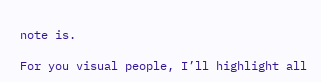note is.

For you visual people, I’ll highlight all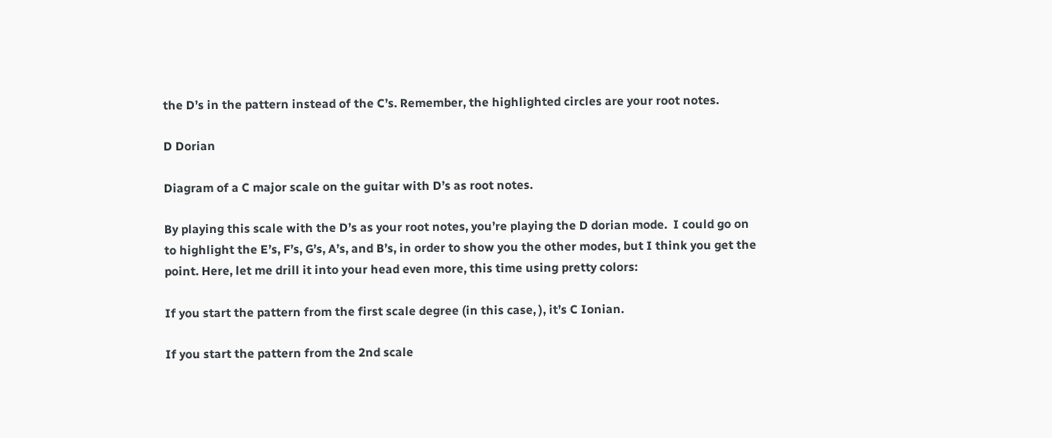the D’s in the pattern instead of the C’s. Remember, the highlighted circles are your root notes.

D Dorian

Diagram of a C major scale on the guitar with D’s as root notes.

By playing this scale with the D’s as your root notes, you’re playing the D dorian mode.  I could go on to highlight the E’s, F’s, G’s, A’s, and B’s, in order to show you the other modes, but I think you get the point. Here, let me drill it into your head even more, this time using pretty colors:

If you start the pattern from the first scale degree (in this case, ), it’s C Ionian.

If you start the pattern from the 2nd scale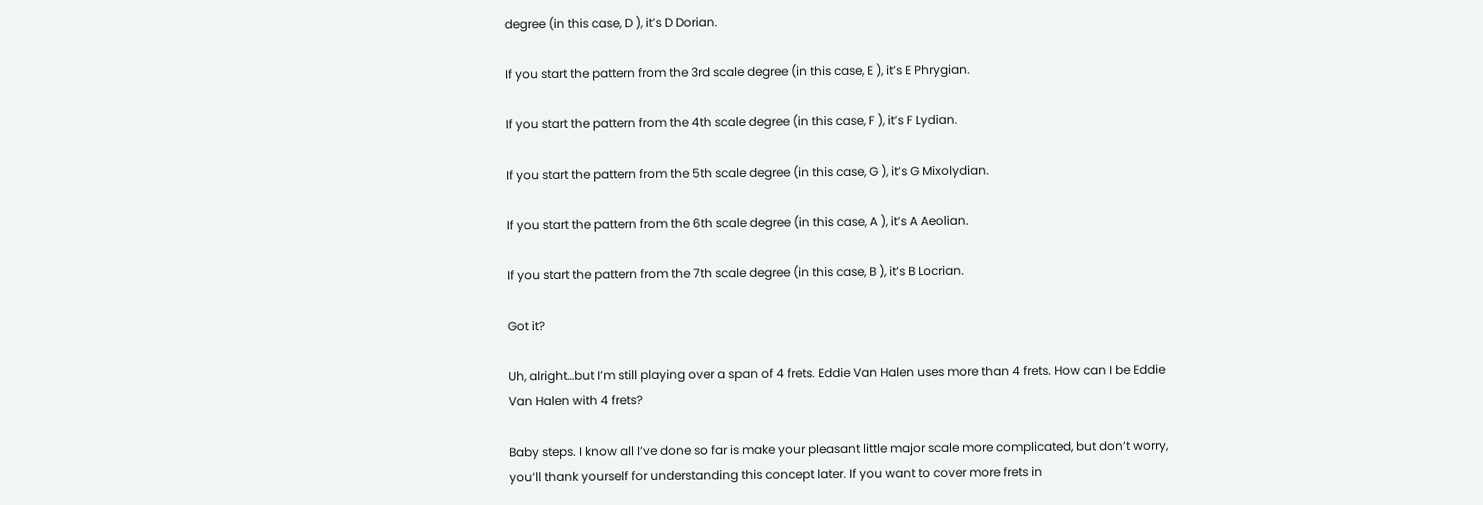degree (in this case, D ), it’s D Dorian.

If you start the pattern from the 3rd scale degree (in this case, E ), it’s E Phrygian.

If you start the pattern from the 4th scale degree (in this case, F ), it’s F Lydian.

If you start the pattern from the 5th scale degree (in this case, G ), it’s G Mixolydian.

If you start the pattern from the 6th scale degree (in this case, A ), it’s A Aeolian.

If you start the pattern from the 7th scale degree (in this case, B ), it’s B Locrian.

Got it?

Uh, alright…but I’m still playing over a span of 4 frets. Eddie Van Halen uses more than 4 frets. How can I be Eddie Van Halen with 4 frets?

Baby steps. I know all I’ve done so far is make your pleasant little major scale more complicated, but don’t worry, you’ll thank yourself for understanding this concept later. If you want to cover more frets in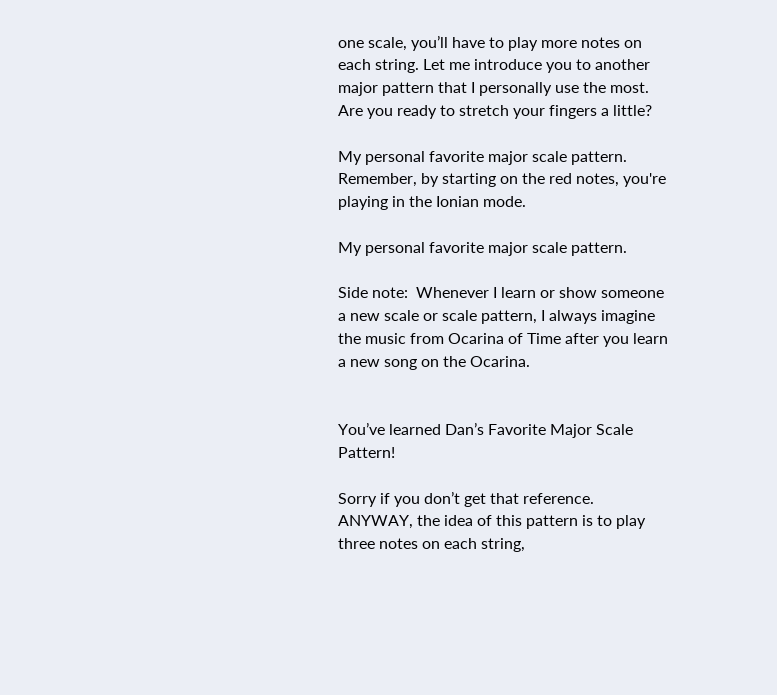one scale, you’ll have to play more notes on each string. Let me introduce you to another major pattern that I personally use the most. Are you ready to stretch your fingers a little?

My personal favorite major scale pattern. Remember, by starting on the red notes, you're playing in the Ionian mode.

My personal favorite major scale pattern.

Side note:  Whenever I learn or show someone a new scale or scale pattern, I always imagine the music from Ocarina of Time after you learn a new song on the Ocarina.


You’ve learned Dan’s Favorite Major Scale Pattern!

Sorry if you don’t get that reference. ANYWAY, the idea of this pattern is to play three notes on each string,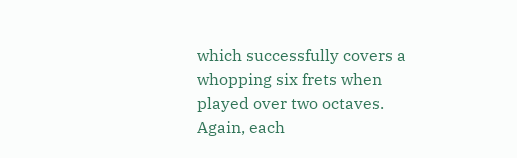which successfully covers a whopping six frets when played over two octaves. Again, each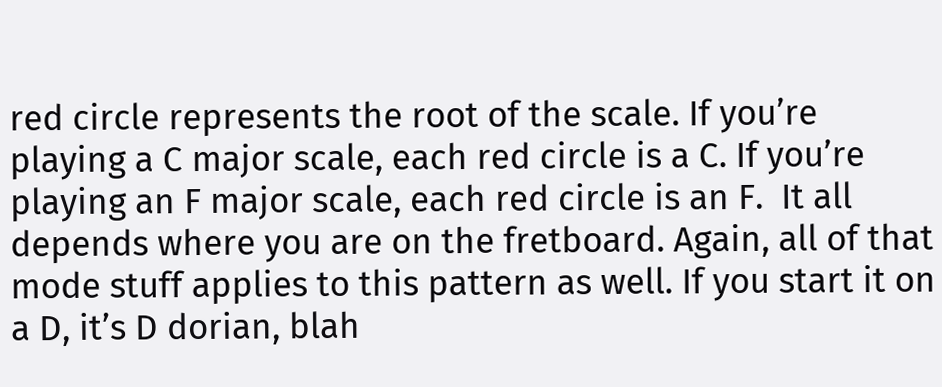red circle represents the root of the scale. If you’re playing a C major scale, each red circle is a C. If you’re playing an F major scale, each red circle is an F.  It all depends where you are on the fretboard. Again, all of that mode stuff applies to this pattern as well. If you start it on a D, it’s D dorian, blah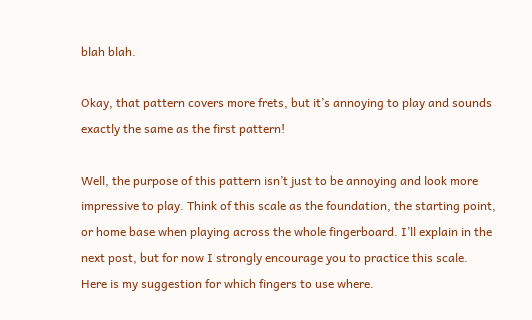blah blah.

Okay, that pattern covers more frets, but it’s annoying to play and sounds exactly the same as the first pattern!

Well, the purpose of this pattern isn’t just to be annoying and look more impressive to play. Think of this scale as the foundation, the starting point, or home base when playing across the whole fingerboard. I’ll explain in the next post, but for now I strongly encourage you to practice this scale. Here is my suggestion for which fingers to use where.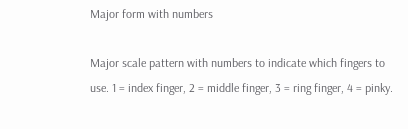Major form with numbers

Major scale pattern with numbers to indicate which fingers to use. 1 = index finger, 2 = middle finger, 3 = ring finger, 4 = pinky.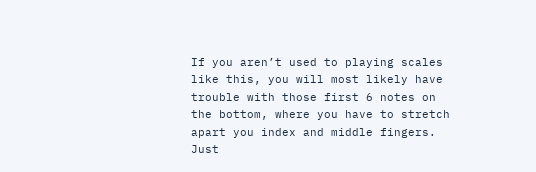If you aren’t used to playing scales like this, you will most likely have trouble with those first 6 notes on the bottom, where you have to stretch apart you index and middle fingers. Just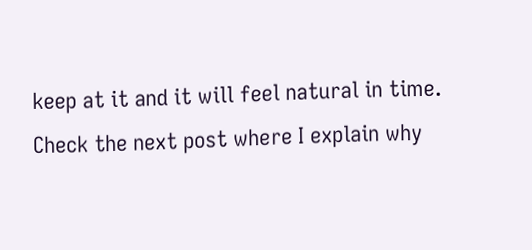keep at it and it will feel natural in time. Check the next post where I explain why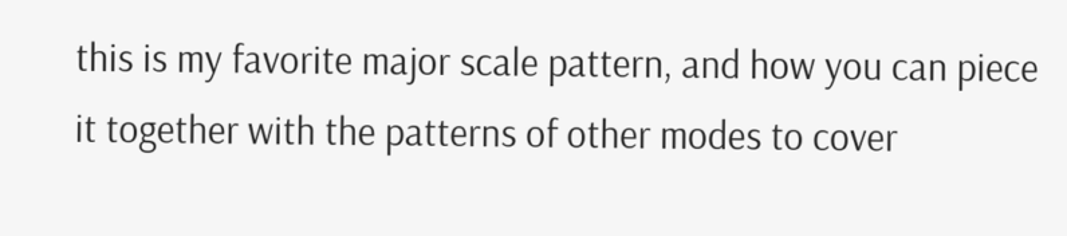this is my favorite major scale pattern, and how you can piece it together with the patterns of other modes to cover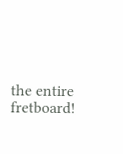the entire fretboard!